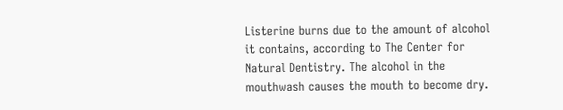Listerine burns due to the amount of alcohol it contains, according to The Center for Natural Dentistry. The alcohol in the mouthwash causes the mouth to become dry.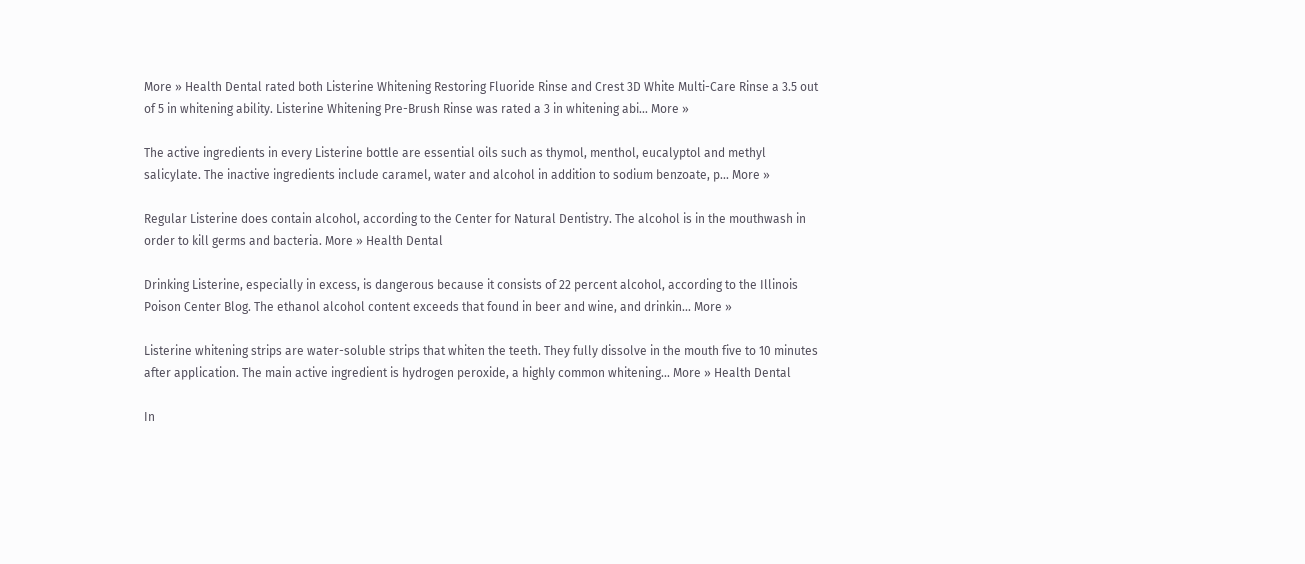More » Health Dental rated both Listerine Whitening Restoring Fluoride Rinse and Crest 3D White Multi-Care Rinse a 3.5 out of 5 in whitening ability. Listerine Whitening Pre-Brush Rinse was rated a 3 in whitening abi... More »

The active ingredients in every Listerine bottle are essential oils such as thymol, menthol, eucalyptol and methyl salicylate. The inactive ingredients include caramel, water and alcohol in addition to sodium benzoate, p... More »

Regular Listerine does contain alcohol, according to the Center for Natural Dentistry. The alcohol is in the mouthwash in order to kill germs and bacteria. More » Health Dental

Drinking Listerine, especially in excess, is dangerous because it consists of 22 percent alcohol, according to the Illinois Poison Center Blog. The ethanol alcohol content exceeds that found in beer and wine, and drinkin... More »

Listerine whitening strips are water-soluble strips that whiten the teeth. They fully dissolve in the mouth five to 10 minutes after application. The main active ingredient is hydrogen peroxide, a highly common whitening... More » Health Dental

In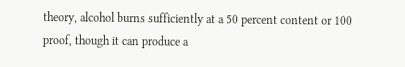theory, alcohol burns sufficiently at a 50 percent content or 100 proof, though it can produce a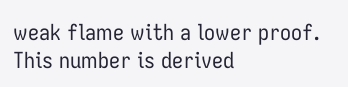weak flame with a lower proof. This number is derived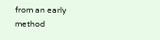from an early method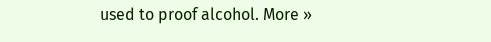used to proof alcohol. More »